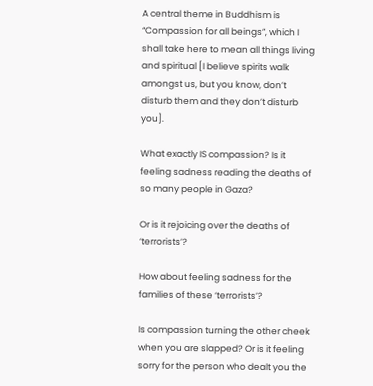A central theme in Buddhism is “Compassion for all beings”, which I shall take here to mean all things living and spiritual [I believe spirits walk amongst us, but you know, don’t disturb them and they don’t disturb you].

What exactly IS compassion? Is it feeling sadness reading the deaths of so many people in Gaza?

Or is it rejoicing over the deaths of ‘terrorists’?

How about feeling sadness for the families of these ‘terrorists’?

Is compassion turning the other cheek when you are slapped? Or is it feeling sorry for the person who dealt you the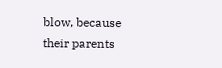blow, because their parents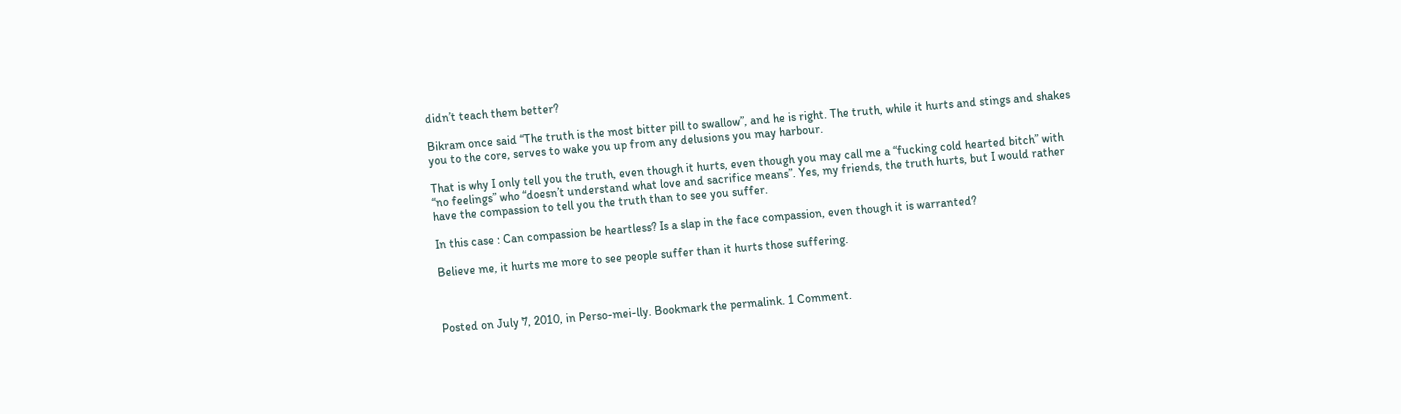didn’t teach them better?

Bikram once said “The truth is the most bitter pill to swallow”, and he is right. The truth, while it hurts and stings and shakes you to the core, serves to wake you up from any delusions you may harbour.

That is why I only tell you the truth, even though it hurts, even though you may call me a “fucking cold hearted bitch” with “no feelings” who “doesn’t understand what love and sacrifice means”. Yes, my friends, the truth hurts, but I would rather have the compassion to tell you the truth than to see you suffer.

In this case : Can compassion be heartless? Is a slap in the face compassion, even though it is warranted?

Believe me, it hurts me more to see people suffer than it hurts those suffering.



Posted on July 7, 2010, in Perso-mei-lly. Bookmark the permalink. 1 Comment.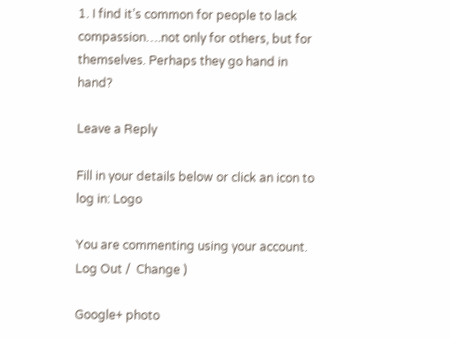1. I find it’s common for people to lack compassion….not only for others, but for themselves. Perhaps they go hand in hand?

Leave a Reply

Fill in your details below or click an icon to log in: Logo

You are commenting using your account. Log Out /  Change )

Google+ photo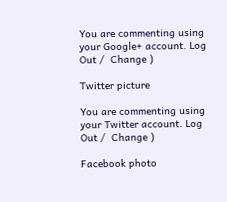You are commenting using your Google+ account. Log Out /  Change )

Twitter picture

You are commenting using your Twitter account. Log Out /  Change )

Facebook photo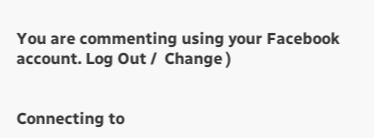You are commenting using your Facebook account. Log Out /  Change )


Connecting to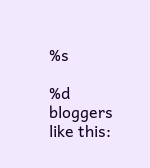%s

%d bloggers like this: